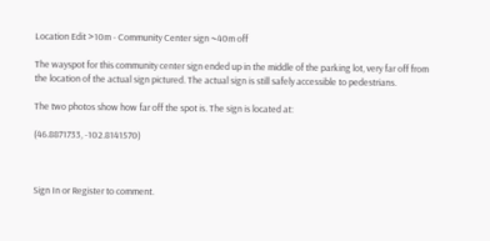Location Edit >10m - Community Center sign ~40m off

The wayspot for this community center sign ended up in the middle of the parking lot, very far off from the location of the actual sign pictured. The actual sign is still safely accessible to pedestrians.

The two photos show how far off the spot is. The sign is located at:

(46.8871733, -102.8141570)



Sign In or Register to comment.